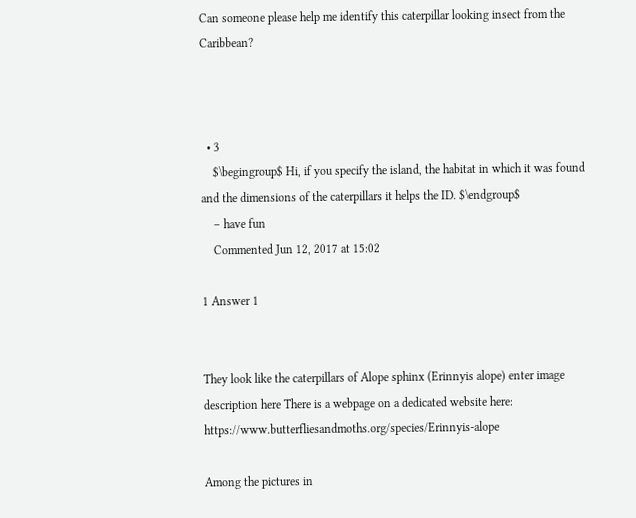Can someone please help me identify this caterpillar looking insect from the Caribbean?



  • 3
    $\begingroup$ Hi, if you specify the island, the habitat in which it was found and the dimensions of the caterpillars it helps the ID. $\endgroup$
    – have fun
    Commented Jun 12, 2017 at 15:02

1 Answer 1


They look like the caterpillars of Alope sphinx (Erinnyis alope) enter image description here There is a webpage on a dedicated website here: https://www.butterfliesandmoths.org/species/Erinnyis-alope

Among the pictures in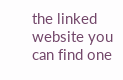the linked website you can find one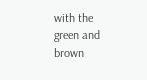with the green and brown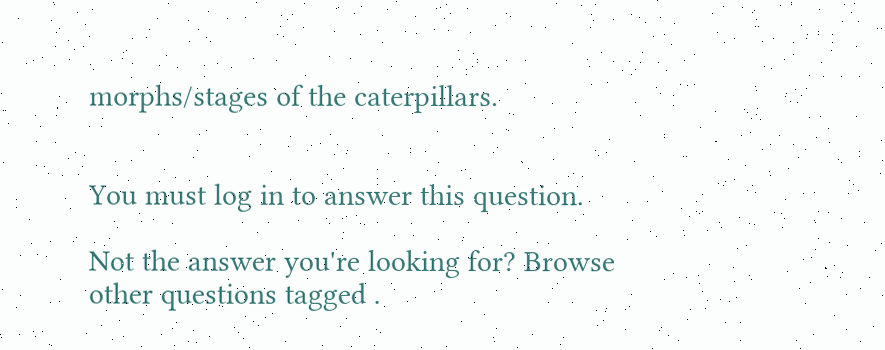morphs/stages of the caterpillars.


You must log in to answer this question.

Not the answer you're looking for? Browse other questions tagged .